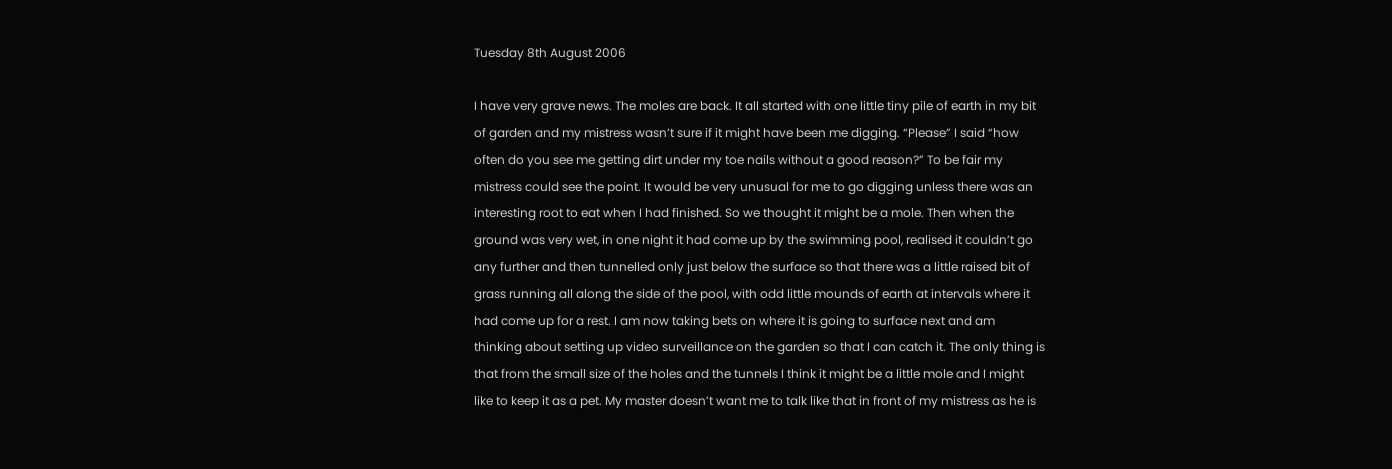Tuesday 8th August 2006

I have very grave news. The moles are back. It all started with one little tiny pile of earth in my bit of garden and my mistress wasn’t sure if it might have been me digging. “Please” I said “how often do you see me getting dirt under my toe nails without a good reason?” To be fair my mistress could see the point. It would be very unusual for me to go digging unless there was an interesting root to eat when I had finished. So we thought it might be a mole. Then when the ground was very wet, in one night it had come up by the swimming pool, realised it couldn’t go any further and then tunnelled only just below the surface so that there was a little raised bit of grass running all along the side of the pool, with odd little mounds of earth at intervals where it had come up for a rest. I am now taking bets on where it is going to surface next and am thinking about setting up video surveillance on the garden so that I can catch it. The only thing is that from the small size of the holes and the tunnels I think it might be a little mole and I might like to keep it as a pet. My master doesn’t want me to talk like that in front of my mistress as he is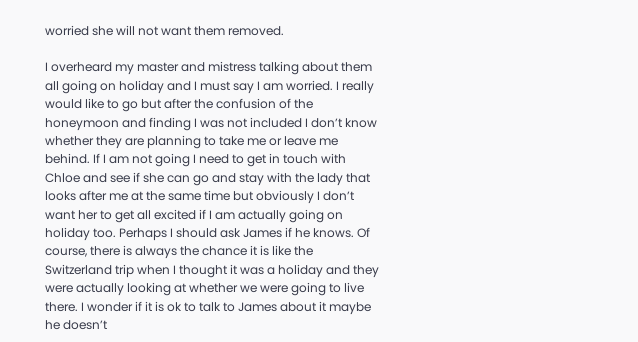worried she will not want them removed.

I overheard my master and mistress talking about them all going on holiday and I must say I am worried. I really would like to go but after the confusion of the honeymoon and finding I was not included I don’t know whether they are planning to take me or leave me behind. If I am not going I need to get in touch with Chloe and see if she can go and stay with the lady that looks after me at the same time but obviously I don’t want her to get all excited if I am actually going on holiday too. Perhaps I should ask James if he knows. Of course, there is always the chance it is like the Switzerland trip when I thought it was a holiday and they were actually looking at whether we were going to live there. I wonder if it is ok to talk to James about it maybe he doesn’t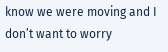know we were moving and I don’t want to worry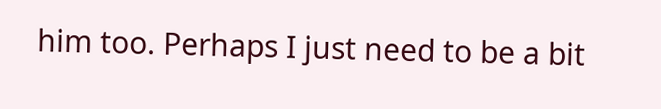him too. Perhaps I just need to be a bit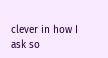clever in how I ask so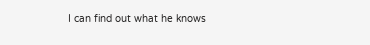I can find out what he knows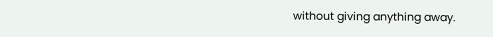without giving anything away.